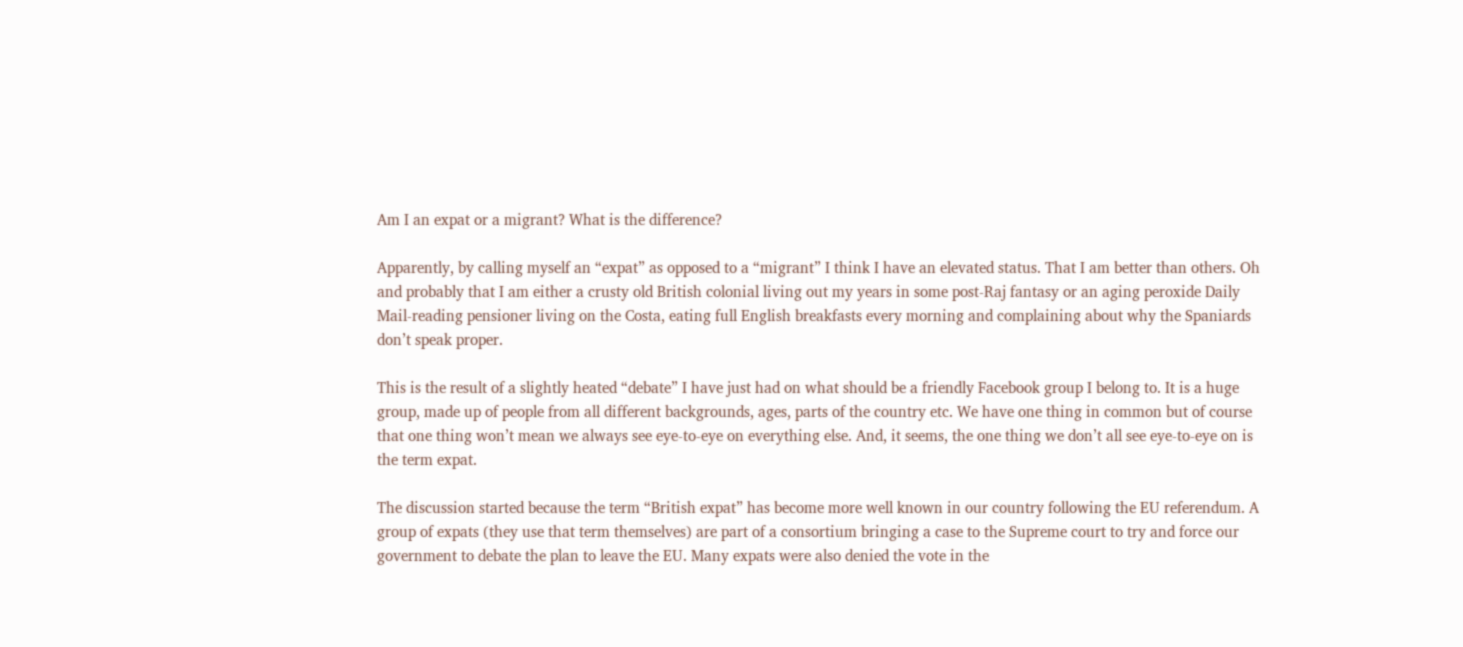Am I an expat or a migrant? What is the difference?

Apparently, by calling myself an “expat” as opposed to a “migrant” I think I have an elevated status. That I am better than others. Oh and probably that I am either a crusty old British colonial living out my years in some post-Raj fantasy or an aging peroxide Daily Mail-reading pensioner living on the Costa, eating full English breakfasts every morning and complaining about why the Spaniards don’t speak proper.

This is the result of a slightly heated “debate” I have just had on what should be a friendly Facebook group I belong to. It is a huge group, made up of people from all different backgrounds, ages, parts of the country etc. We have one thing in common but of course that one thing won’t mean we always see eye-to-eye on everything else. And, it seems, the one thing we don’t all see eye-to-eye on is the term expat.

The discussion started because the term “British expat” has become more well known in our country following the EU referendum. A group of expats (they use that term themselves) are part of a consortium bringing a case to the Supreme court to try and force our government to debate the plan to leave the EU. Many expats were also denied the vote in the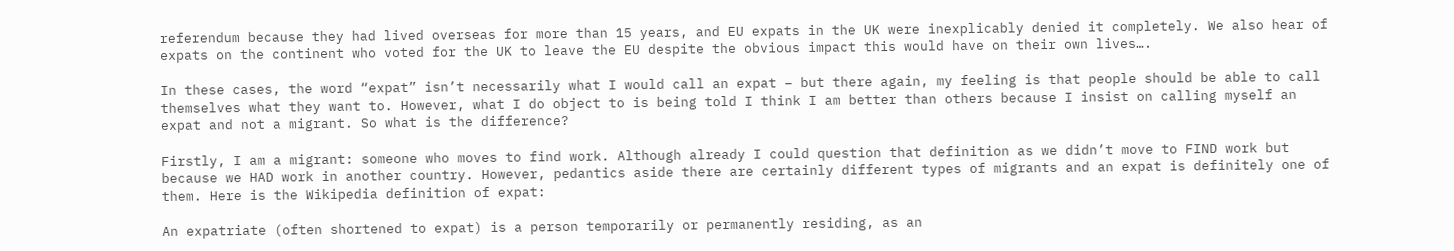referendum because they had lived overseas for more than 15 years, and EU expats in the UK were inexplicably denied it completely. We also hear of expats on the continent who voted for the UK to leave the EU despite the obvious impact this would have on their own lives….

In these cases, the word “expat” isn’t necessarily what I would call an expat – but there again, my feeling is that people should be able to call themselves what they want to. However, what I do object to is being told I think I am better than others because I insist on calling myself an expat and not a migrant. So what is the difference?

Firstly, I am a migrant: someone who moves to find work. Although already I could question that definition as we didn’t move to FIND work but because we HAD work in another country. However, pedantics aside there are certainly different types of migrants and an expat is definitely one of them. Here is the Wikipedia definition of expat:

An expatriate (often shortened to expat) is a person temporarily or permanently residing, as an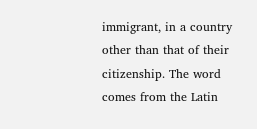immigrant, in a country other than that of their citizenship. The word comes from the Latin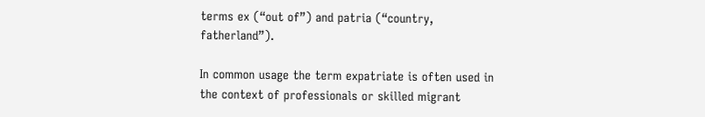terms ex (“out of”) and patria (“country, fatherland”).

In common usage the term expatriate is often used in the context of professionals or skilled migrant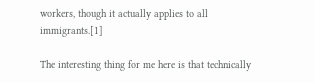workers, though it actually applies to all immigrants.[1]

The interesting thing for me here is that technically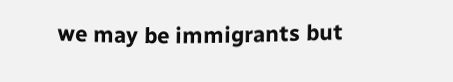we may be immigrants but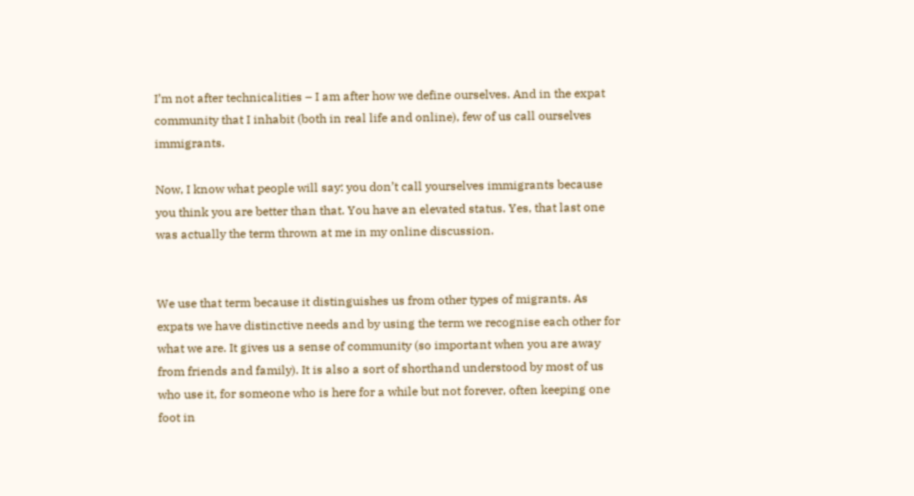I’m not after technicalities – I am after how we define ourselves. And in the expat community that I inhabit (both in real life and online), few of us call ourselves immigrants.

Now, I know what people will say: you don’t call yourselves immigrants because you think you are better than that. You have an elevated status. Yes, that last one was actually the term thrown at me in my online discussion.


We use that term because it distinguishes us from other types of migrants. As expats we have distinctive needs and by using the term we recognise each other for what we are. It gives us a sense of community (so important when you are away from friends and family). It is also a sort of shorthand understood by most of us who use it, for someone who is here for a while but not forever, often keeping one foot in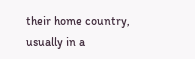their home country, usually in a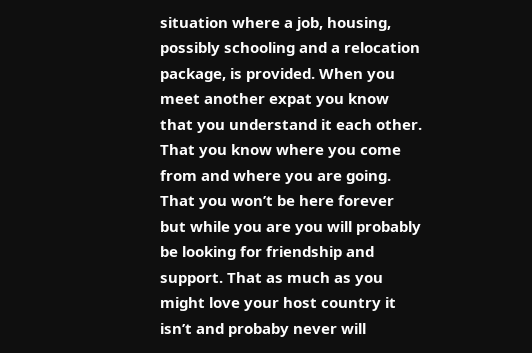situation where a job, housing, possibly schooling and a relocation package, is provided. When you meet another expat you know that you understand it each other. That you know where you come from and where you are going. That you won’t be here forever but while you are you will probably be looking for friendship and support. That as much as you might love your host country it isn’t and probaby never will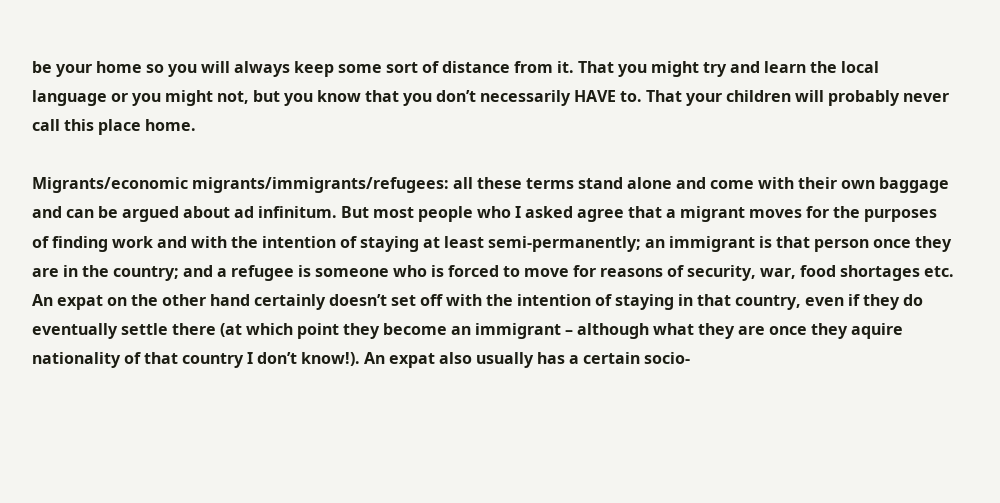be your home so you will always keep some sort of distance from it. That you might try and learn the local language or you might not, but you know that you don’t necessarily HAVE to. That your children will probably never call this place home.

Migrants/economic migrants/immigrants/refugees: all these terms stand alone and come with their own baggage and can be argued about ad infinitum. But most people who I asked agree that a migrant moves for the purposes of finding work and with the intention of staying at least semi-permanently; an immigrant is that person once they are in the country; and a refugee is someone who is forced to move for reasons of security, war, food shortages etc. An expat on the other hand certainly doesn’t set off with the intention of staying in that country, even if they do eventually settle there (at which point they become an immigrant – although what they are once they aquire nationality of that country I don’t know!). An expat also usually has a certain socio-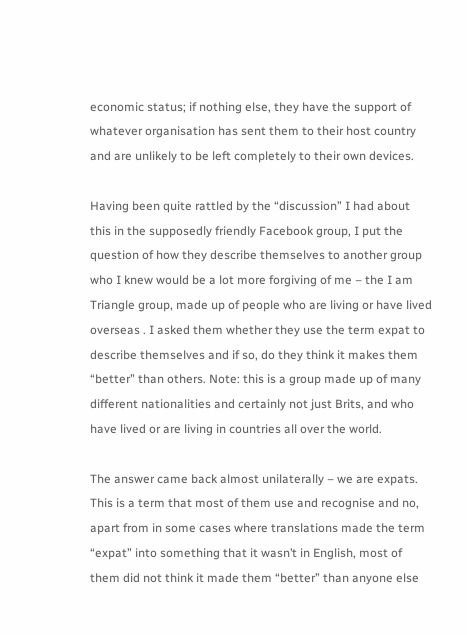economic status; if nothing else, they have the support of whatever organisation has sent them to their host country and are unlikely to be left completely to their own devices.

Having been quite rattled by the “discussion” I had about this in the supposedly friendly Facebook group, I put the question of how they describe themselves to another group who I knew would be a lot more forgiving of me – the I am Triangle group, made up of people who are living or have lived overseas . I asked them whether they use the term expat to describe themselves and if so, do they think it makes them “better” than others. Note: this is a group made up of many different nationalities and certainly not just Brits, and who have lived or are living in countries all over the world.

The answer came back almost unilaterally – we are expats. This is a term that most of them use and recognise and no, apart from in some cases where translations made the term “expat” into something that it wasn’t in English, most of them did not think it made them “better” than anyone else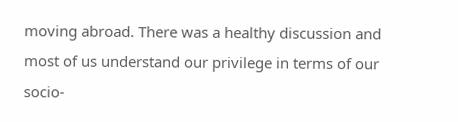moving abroad. There was a healthy discussion and most of us understand our privilege in terms of our socio-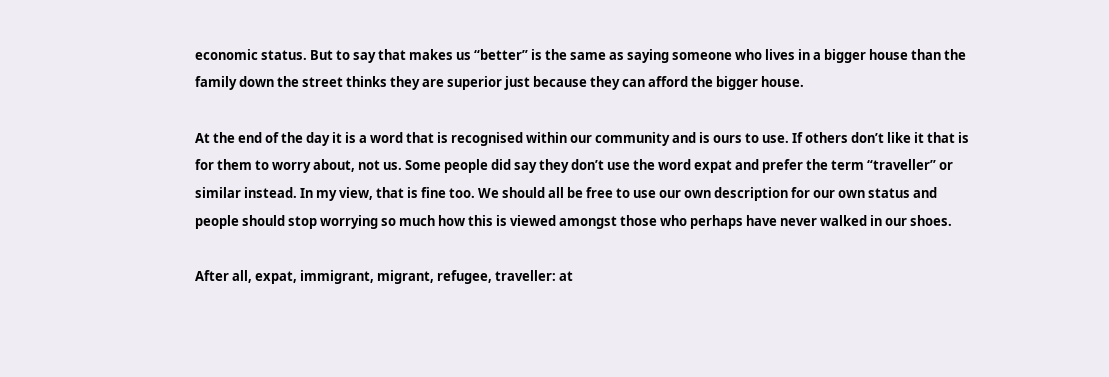economic status. But to say that makes us “better” is the same as saying someone who lives in a bigger house than the family down the street thinks they are superior just because they can afford the bigger house.

At the end of the day it is a word that is recognised within our community and is ours to use. If others don’t like it that is for them to worry about, not us. Some people did say they don’t use the word expat and prefer the term “traveller” or similar instead. In my view, that is fine too. We should all be free to use our own description for our own status and people should stop worrying so much how this is viewed amongst those who perhaps have never walked in our shoes.

After all, expat, immigrant, migrant, refugee, traveller: at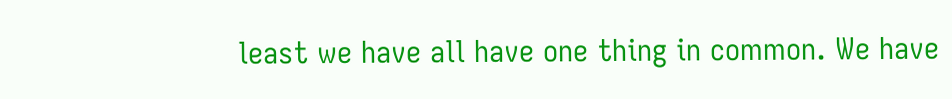least we have all have one thing in common. We have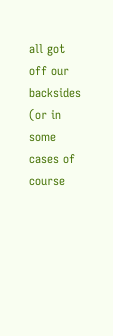all got off our backsides (or in some cases of course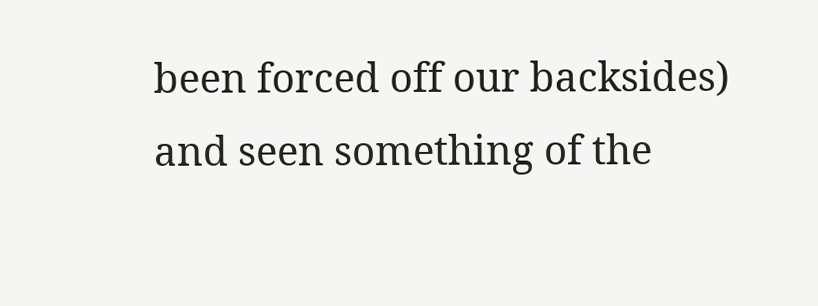been forced off our backsides) and seen something of the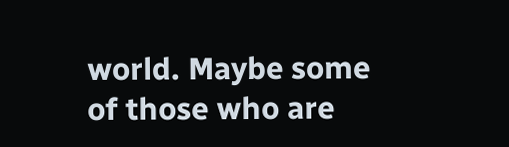world. Maybe some of those who are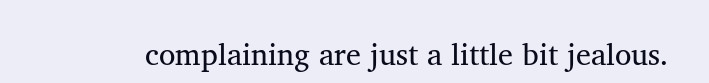complaining are just a little bit jealous.